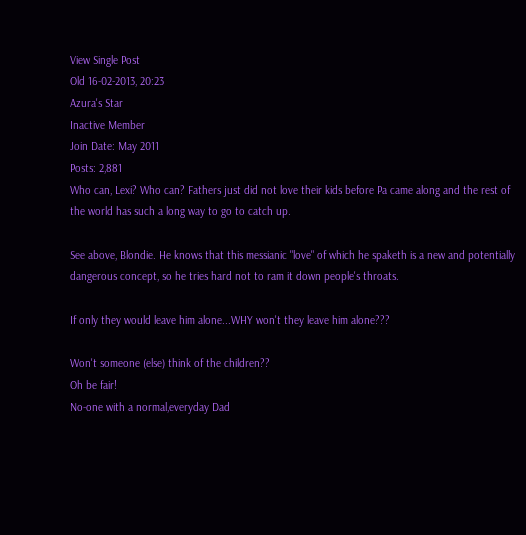View Single Post
Old 16-02-2013, 20:23
Azura's Star
Inactive Member
Join Date: May 2011
Posts: 2,881
Who can, Lexi? Who can? Fathers just did not love their kids before Pa came along and the rest of the world has such a long way to go to catch up.

See above, Blondie. He knows that this messianic "love" of which he spaketh is a new and potentially dangerous concept, so he tries hard not to ram it down people's throats.

If only they would leave him alone...WHY won't they leave him alone???

Won't someone (else) think of the children??
Oh be fair!
No-one with a normal,everyday Dad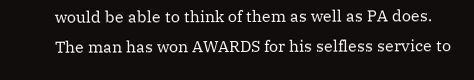would be able to think of them as well as PA does.
The man has won AWARDS for his selfless service to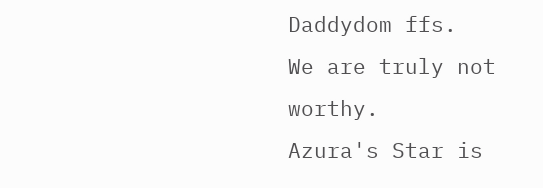Daddydom ffs.
We are truly not worthy.
Azura's Star is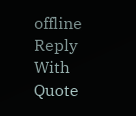offline   Reply With Quote